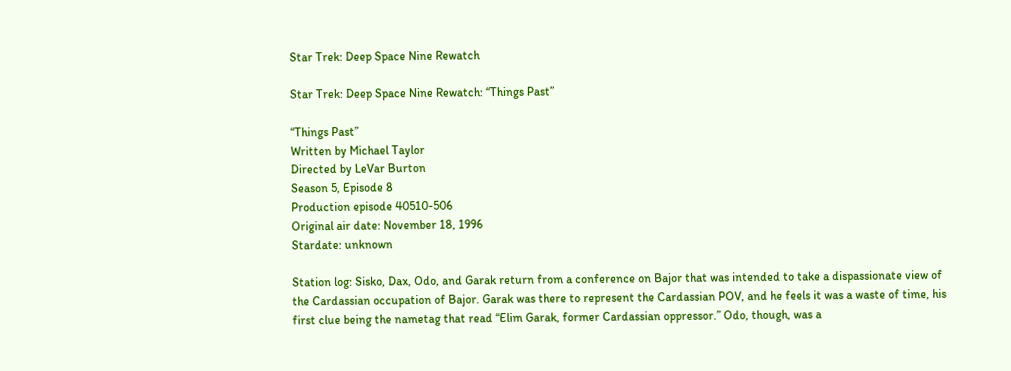Star Trek: Deep Space Nine Rewatch

Star Trek: Deep Space Nine Rewatch: “Things Past”

“Things Past”
Written by Michael Taylor
Directed by LeVar Burton
Season 5, Episode 8
Production episode 40510-506
Original air date: November 18, 1996
Stardate: unknown

Station log: Sisko, Dax, Odo, and Garak return from a conference on Bajor that was intended to take a dispassionate view of the Cardassian occupation of Bajor. Garak was there to represent the Cardassian POV, and he feels it was a waste of time, his first clue being the nametag that read “Elim Garak, former Cardassian oppressor.” Odo, though, was a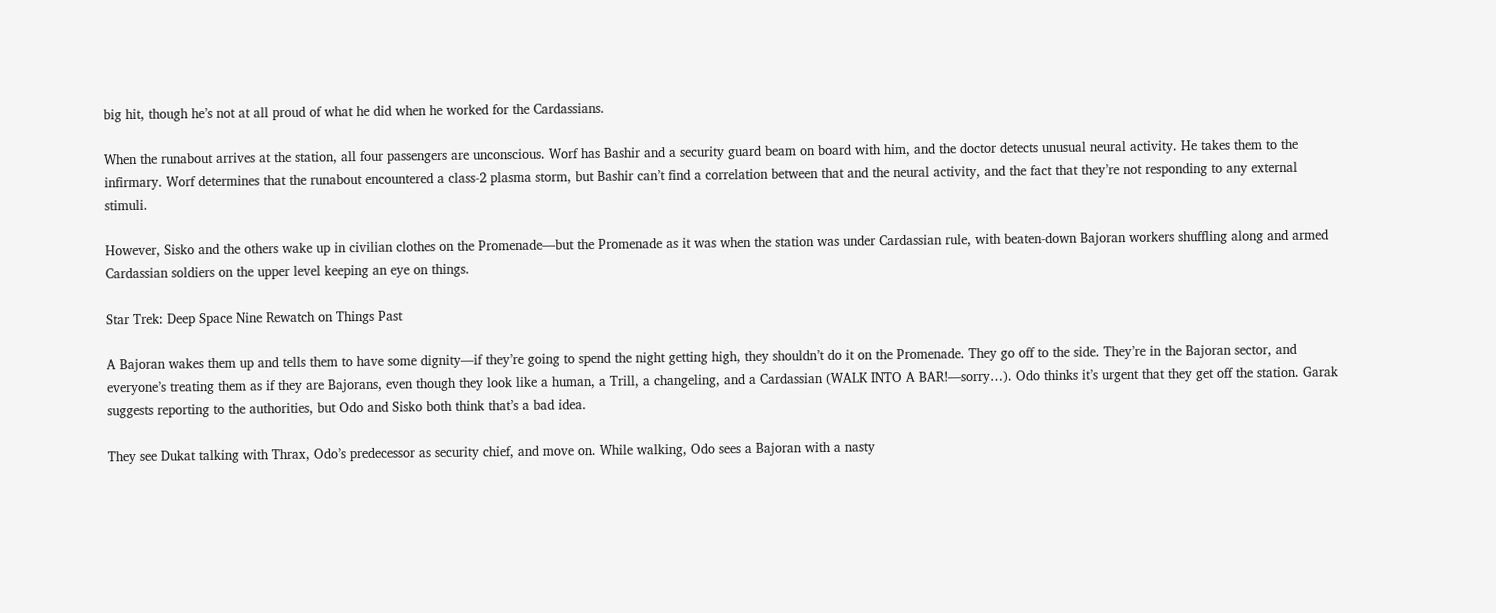big hit, though he’s not at all proud of what he did when he worked for the Cardassians.

When the runabout arrives at the station, all four passengers are unconscious. Worf has Bashir and a security guard beam on board with him, and the doctor detects unusual neural activity. He takes them to the infirmary. Worf determines that the runabout encountered a class-2 plasma storm, but Bashir can’t find a correlation between that and the neural activity, and the fact that they’re not responding to any external stimuli.

However, Sisko and the others wake up in civilian clothes on the Promenade—but the Promenade as it was when the station was under Cardassian rule, with beaten-down Bajoran workers shuffling along and armed Cardassian soldiers on the upper level keeping an eye on things.

Star Trek: Deep Space Nine Rewatch on Things Past

A Bajoran wakes them up and tells them to have some dignity—if they’re going to spend the night getting high, they shouldn’t do it on the Promenade. They go off to the side. They’re in the Bajoran sector, and everyone’s treating them as if they are Bajorans, even though they look like a human, a Trill, a changeling, and a Cardassian (WALK INTO A BAR!—sorry…). Odo thinks it’s urgent that they get off the station. Garak suggests reporting to the authorities, but Odo and Sisko both think that’s a bad idea.

They see Dukat talking with Thrax, Odo’s predecessor as security chief, and move on. While walking, Odo sees a Bajoran with a nasty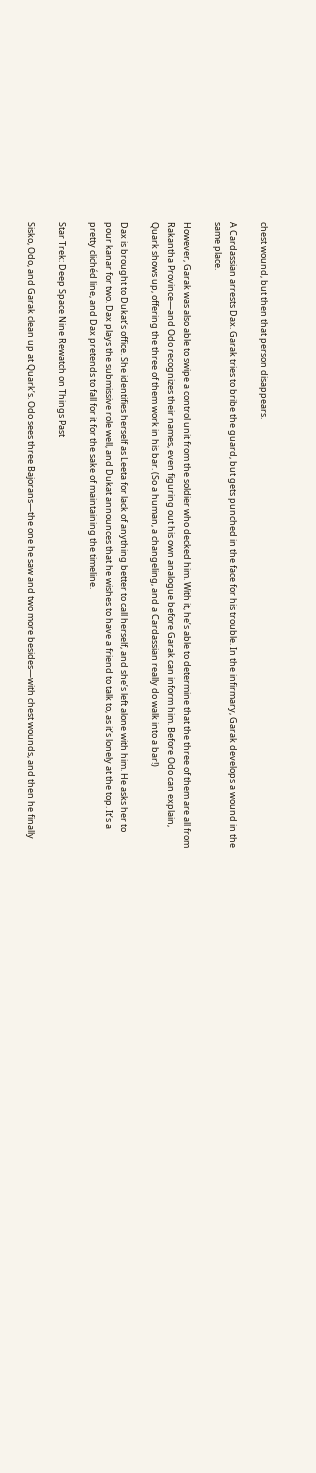chest wound, but then that person disappears.

A Cardassian arrests Dax. Garak tries to bribe the guard, but gets punched in the face for his trouble. In the infirmary, Garak develops a wound in the same place.

However, Garak was also able to swipe a control unit from the soldier who decked him. With it, he’s able to determine that the three of them are all from Rakantha Province—and Odo recognizes their names, even figuring out his own analogue before Garak can inform him. Before Odo can explain, Quark shows up, offering the three of them work in his bar. (So a human, a changeling, and a Cardassian really do walk into a bar!)

Dax is brought to Dukat’s office. She identifies herself as Leeta for lack of anything better to call herself, and she’s left alone with him. He asks her to pour kanar for two. Dax plays the submissive role well, and Dukat announces that he wishes to have a friend to talk to, as it’s lonely at the top. It’s a pretty clichéd line, and Dax pretends to fall for it for the sake of maintaining the timeline.

Star Trek: Deep Space Nine Rewatch on Things Past

Sisko, Odo, and Garak clean up at Quark’s. Odo sees three Bajorans—the one he saw and two more besides—with chest wounds, and then he finally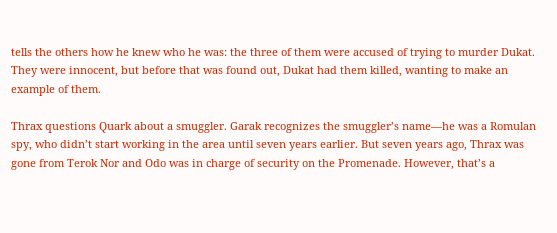tells the others how he knew who he was: the three of them were accused of trying to murder Dukat. They were innocent, but before that was found out, Dukat had them killed, wanting to make an example of them.

Thrax questions Quark about a smuggler. Garak recognizes the smuggler’s name—he was a Romulan spy, who didn’t start working in the area until seven years earlier. But seven years ago, Thrax was gone from Terok Nor and Odo was in charge of security on the Promenade. However, that’s a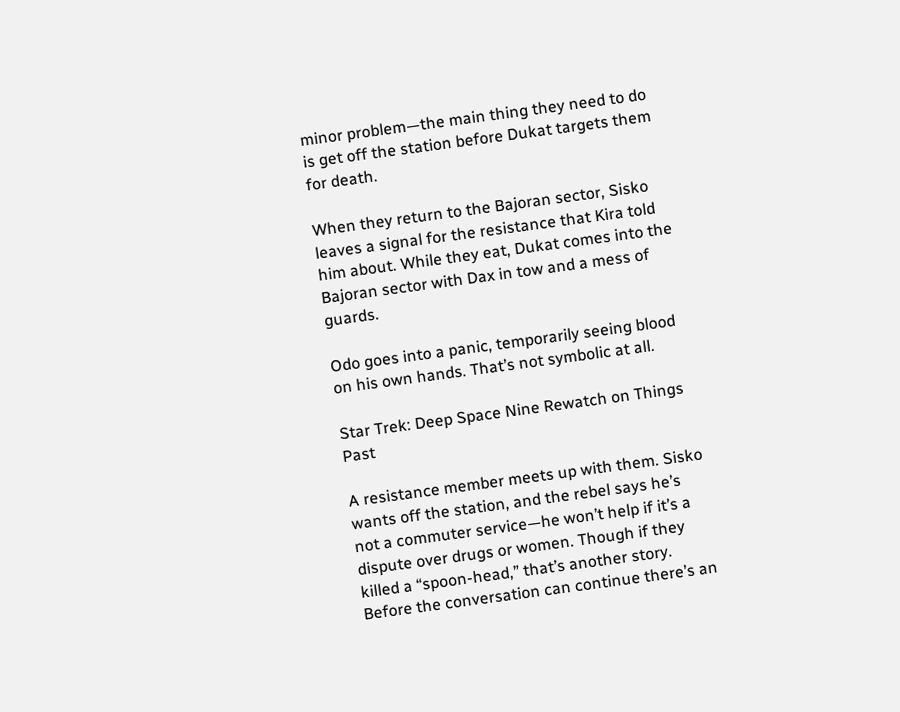minor problem—the main thing they need to do is get off the station before Dukat targets them for death.

When they return to the Bajoran sector, Sisko leaves a signal for the resistance that Kira told him about. While they eat, Dukat comes into the Bajoran sector with Dax in tow and a mess of guards.

Odo goes into a panic, temporarily seeing blood on his own hands. That’s not symbolic at all.

Star Trek: Deep Space Nine Rewatch on Things Past

A resistance member meets up with them. Sisko wants off the station, and the rebel says he’s not a commuter service—he won’t help if it’s a dispute over drugs or women. Though if they killed a “spoon-head,” that’s another story. Before the conversation can continue there’s an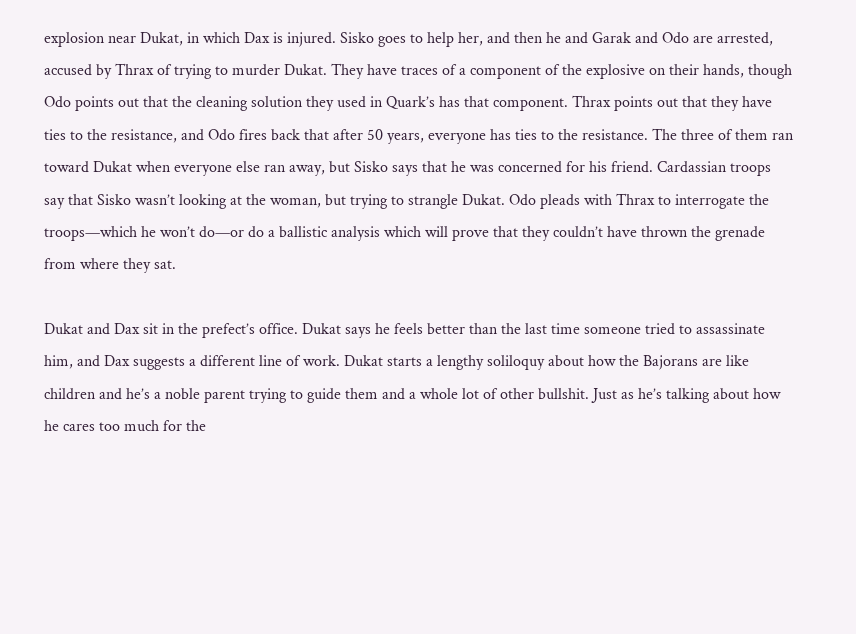explosion near Dukat, in which Dax is injured. Sisko goes to help her, and then he and Garak and Odo are arrested, accused by Thrax of trying to murder Dukat. They have traces of a component of the explosive on their hands, though Odo points out that the cleaning solution they used in Quark’s has that component. Thrax points out that they have ties to the resistance, and Odo fires back that after 50 years, everyone has ties to the resistance. The three of them ran toward Dukat when everyone else ran away, but Sisko says that he was concerned for his friend. Cardassian troops say that Sisko wasn’t looking at the woman, but trying to strangle Dukat. Odo pleads with Thrax to interrogate the troops—which he won’t do—or do a ballistic analysis which will prove that they couldn’t have thrown the grenade from where they sat.

Dukat and Dax sit in the prefect’s office. Dukat says he feels better than the last time someone tried to assassinate him, and Dax suggests a different line of work. Dukat starts a lengthy soliloquy about how the Bajorans are like children and he’s a noble parent trying to guide them and a whole lot of other bullshit. Just as he’s talking about how he cares too much for the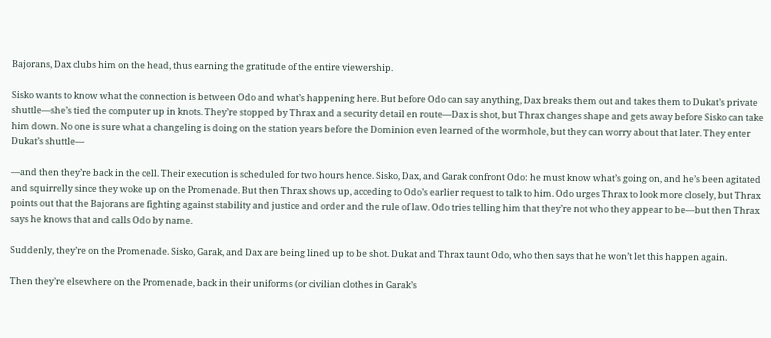Bajorans, Dax clubs him on the head, thus earning the gratitude of the entire viewership.

Sisko wants to know what the connection is between Odo and what’s happening here. But before Odo can say anything, Dax breaks them out and takes them to Dukat’s private shuttle—she’s tied the computer up in knots. They’re stopped by Thrax and a security detail en route—Dax is shot, but Thrax changes shape and gets away before Sisko can take him down. No one is sure what a changeling is doing on the station years before the Dominion even learned of the wormhole, but they can worry about that later. They enter Dukat’s shuttle—

—and then they’re back in the cell. Their execution is scheduled for two hours hence. Sisko, Dax, and Garak confront Odo: he must know what’s going on, and he’s been agitated and squirrelly since they woke up on the Promenade. But then Thrax shows up, acceding to Odo’s earlier request to talk to him. Odo urges Thrax to look more closely, but Thrax points out that the Bajorans are fighting against stability and justice and order and the rule of law. Odo tries telling him that they’re not who they appear to be—but then Thrax says he knows that and calls Odo by name.

Suddenly, they’re on the Promenade. Sisko, Garak, and Dax are being lined up to be shot. Dukat and Thrax taunt Odo, who then says that he won’t let this happen again.

Then they’re elsewhere on the Promenade, back in their uniforms (or civilian clothes in Garak’s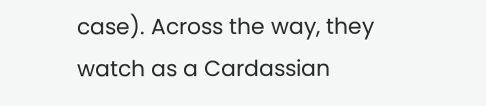case). Across the way, they watch as a Cardassian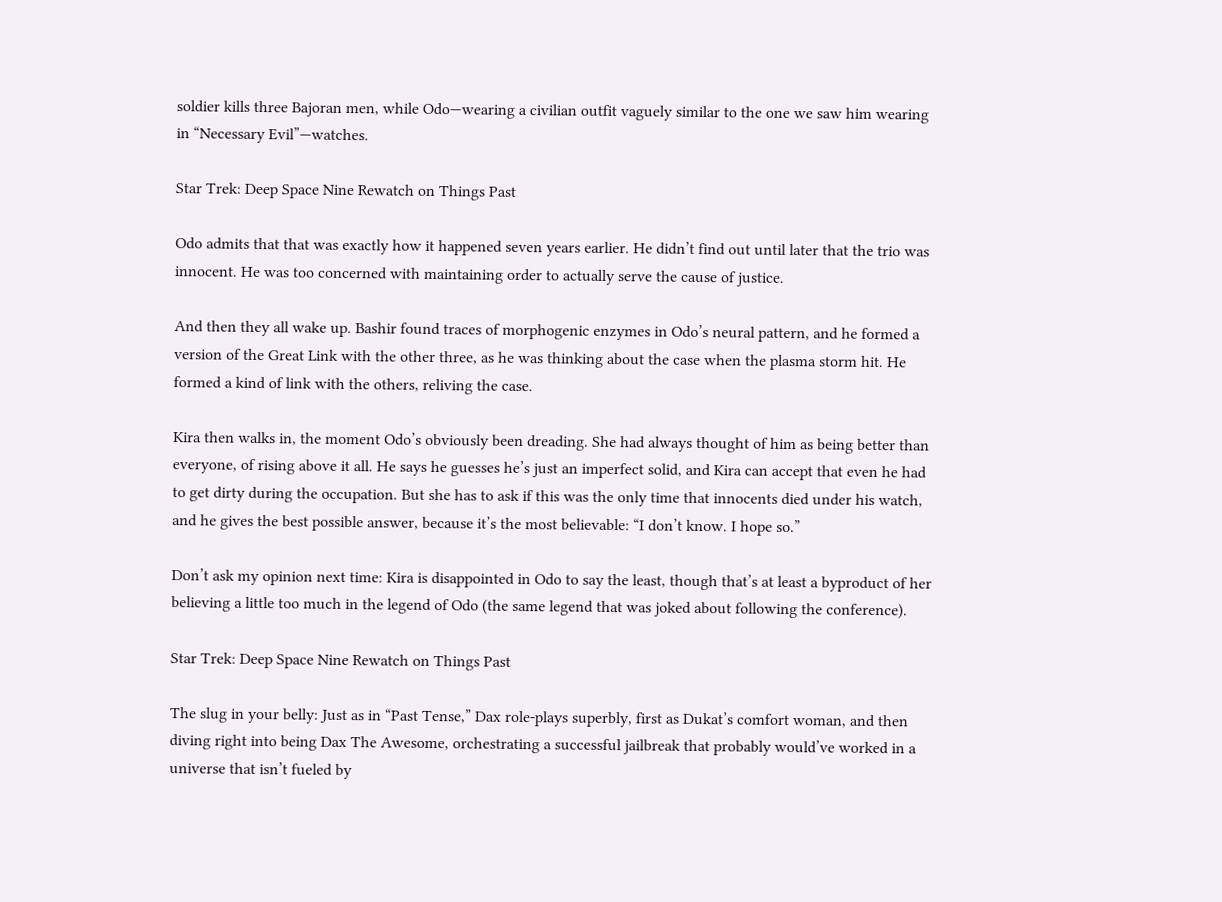soldier kills three Bajoran men, while Odo—wearing a civilian outfit vaguely similar to the one we saw him wearing in “Necessary Evil”—watches.

Star Trek: Deep Space Nine Rewatch on Things Past

Odo admits that that was exactly how it happened seven years earlier. He didn’t find out until later that the trio was innocent. He was too concerned with maintaining order to actually serve the cause of justice.

And then they all wake up. Bashir found traces of morphogenic enzymes in Odo’s neural pattern, and he formed a version of the Great Link with the other three, as he was thinking about the case when the plasma storm hit. He formed a kind of link with the others, reliving the case.

Kira then walks in, the moment Odo’s obviously been dreading. She had always thought of him as being better than everyone, of rising above it all. He says he guesses he’s just an imperfect solid, and Kira can accept that even he had to get dirty during the occupation. But she has to ask if this was the only time that innocents died under his watch, and he gives the best possible answer, because it’s the most believable: “I don’t know. I hope so.”

Don’t ask my opinion next time: Kira is disappointed in Odo to say the least, though that’s at least a byproduct of her believing a little too much in the legend of Odo (the same legend that was joked about following the conference).

Star Trek: Deep Space Nine Rewatch on Things Past

The slug in your belly: Just as in “Past Tense,” Dax role-plays superbly, first as Dukat’s comfort woman, and then diving right into being Dax The Awesome, orchestrating a successful jailbreak that probably would’ve worked in a universe that isn’t fueled by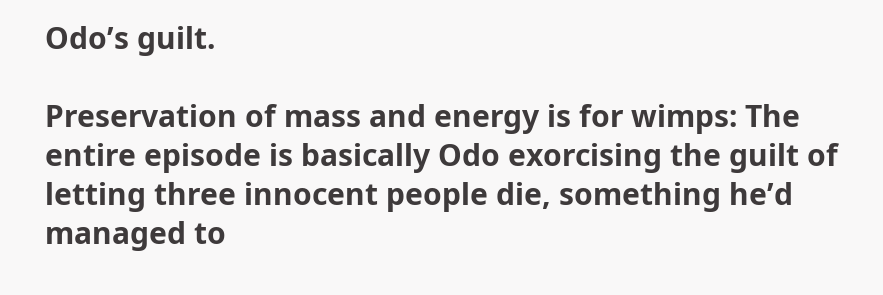Odo’s guilt.

Preservation of mass and energy is for wimps: The entire episode is basically Odo exorcising the guilt of letting three innocent people die, something he’d managed to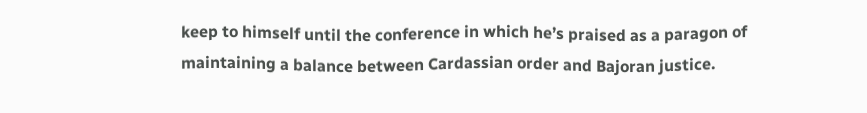keep to himself until the conference in which he’s praised as a paragon of maintaining a balance between Cardassian order and Bajoran justice.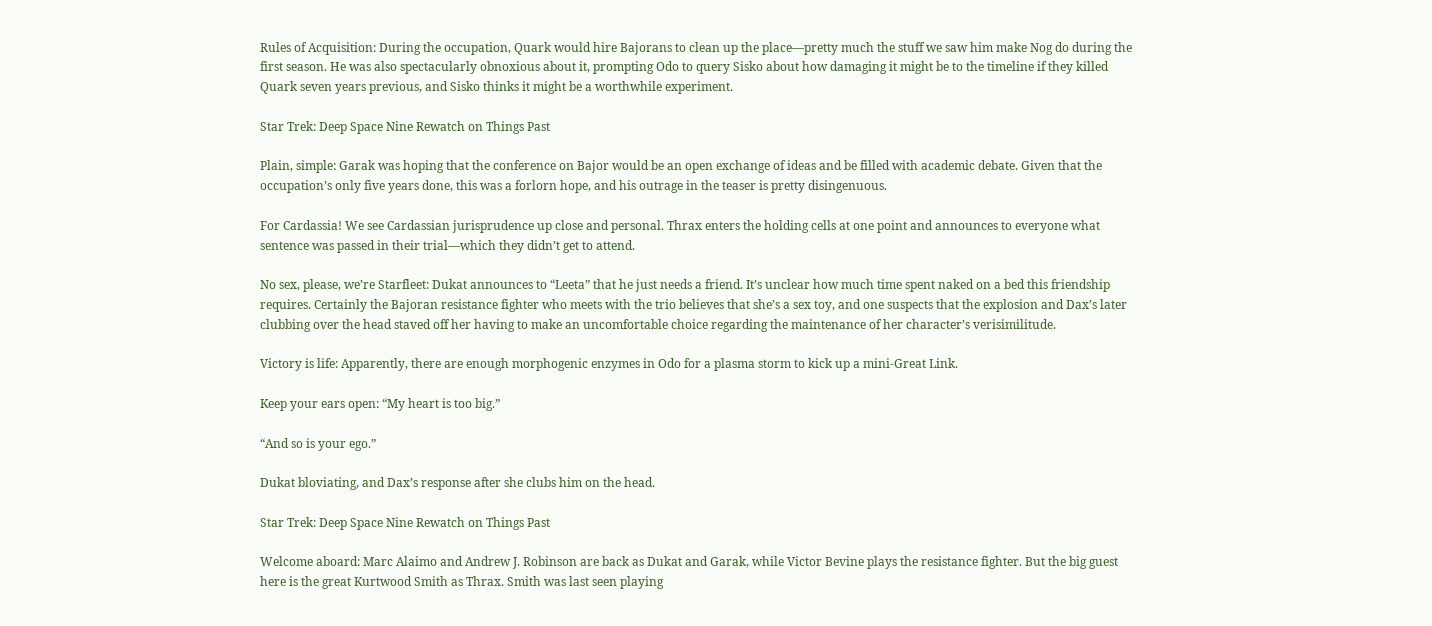Rules of Acquisition: During the occupation, Quark would hire Bajorans to clean up the place—pretty much the stuff we saw him make Nog do during the first season. He was also spectacularly obnoxious about it, prompting Odo to query Sisko about how damaging it might be to the timeline if they killed Quark seven years previous, and Sisko thinks it might be a worthwhile experiment.

Star Trek: Deep Space Nine Rewatch on Things Past

Plain, simple: Garak was hoping that the conference on Bajor would be an open exchange of ideas and be filled with academic debate. Given that the occupation’s only five years done, this was a forlorn hope, and his outrage in the teaser is pretty disingenuous.

For Cardassia! We see Cardassian jurisprudence up close and personal. Thrax enters the holding cells at one point and announces to everyone what sentence was passed in their trial—which they didn’t get to attend.

No sex, please, we’re Starfleet: Dukat announces to “Leeta” that he just needs a friend. It’s unclear how much time spent naked on a bed this friendship requires. Certainly the Bajoran resistance fighter who meets with the trio believes that she’s a sex toy, and one suspects that the explosion and Dax’s later clubbing over the head staved off her having to make an uncomfortable choice regarding the maintenance of her character’s verisimilitude.

Victory is life: Apparently, there are enough morphogenic enzymes in Odo for a plasma storm to kick up a mini-Great Link.

Keep your ears open: “My heart is too big.”

“And so is your ego.”

Dukat bloviating, and Dax’s response after she clubs him on the head.

Star Trek: Deep Space Nine Rewatch on Things Past

Welcome aboard: Marc Alaimo and Andrew J. Robinson are back as Dukat and Garak, while Victor Bevine plays the resistance fighter. But the big guest here is the great Kurtwood Smith as Thrax. Smith was last seen playing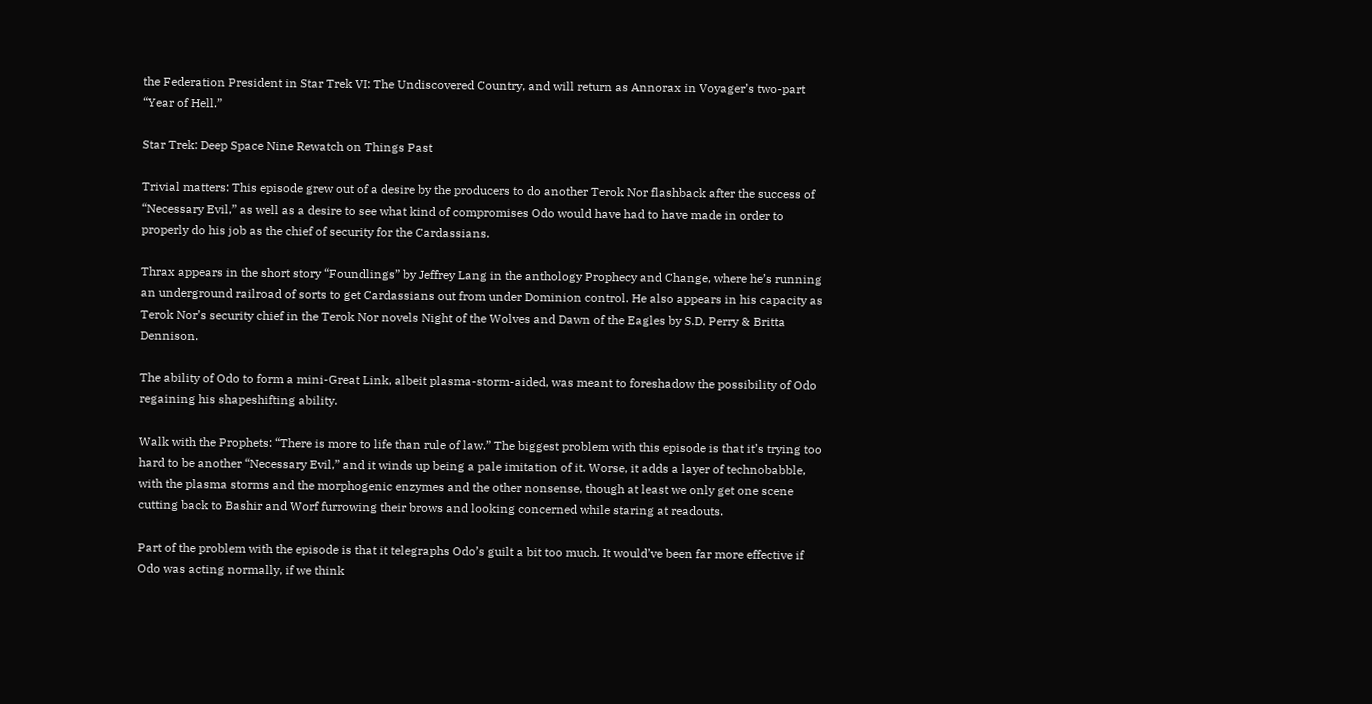the Federation President in Star Trek VI: The Undiscovered Country, and will return as Annorax in Voyager’s two-part “Year of Hell.”

Star Trek: Deep Space Nine Rewatch on Things Past

Trivial matters: This episode grew out of a desire by the producers to do another Terok Nor flashback after the success of “Necessary Evil,” as well as a desire to see what kind of compromises Odo would have had to have made in order to properly do his job as the chief of security for the Cardassians.

Thrax appears in the short story “Foundlings” by Jeffrey Lang in the anthology Prophecy and Change, where he’s running an underground railroad of sorts to get Cardassians out from under Dominion control. He also appears in his capacity as Terok Nor’s security chief in the Terok Nor novels Night of the Wolves and Dawn of the Eagles by S.D. Perry & Britta Dennison.

The ability of Odo to form a mini-Great Link, albeit plasma-storm-aided, was meant to foreshadow the possibility of Odo regaining his shapeshifting ability.

Walk with the Prophets: “There is more to life than rule of law.” The biggest problem with this episode is that it’s trying too hard to be another “Necessary Evil,” and it winds up being a pale imitation of it. Worse, it adds a layer of technobabble, with the plasma storms and the morphogenic enzymes and the other nonsense, though at least we only get one scene cutting back to Bashir and Worf furrowing their brows and looking concerned while staring at readouts.

Part of the problem with the episode is that it telegraphs Odo’s guilt a bit too much. It would’ve been far more effective if Odo was acting normally, if we think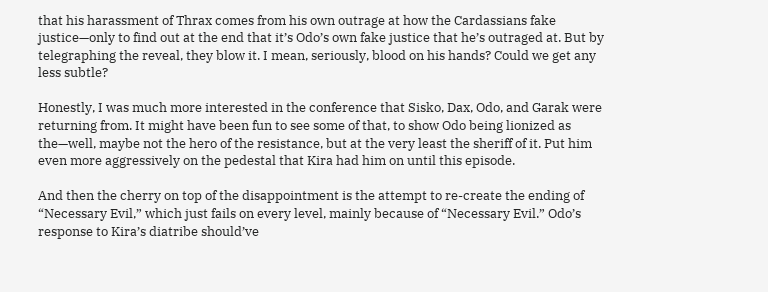that his harassment of Thrax comes from his own outrage at how the Cardassians fake justice—only to find out at the end that it’s Odo’s own fake justice that he’s outraged at. But by telegraphing the reveal, they blow it. I mean, seriously, blood on his hands? Could we get any less subtle?

Honestly, I was much more interested in the conference that Sisko, Dax, Odo, and Garak were returning from. It might have been fun to see some of that, to show Odo being lionized as the—well, maybe not the hero of the resistance, but at the very least the sheriff of it. Put him even more aggressively on the pedestal that Kira had him on until this episode.

And then the cherry on top of the disappointment is the attempt to re-create the ending of “Necessary Evil,” which just fails on every level, mainly because of “Necessary Evil.” Odo’s response to Kira’s diatribe should’ve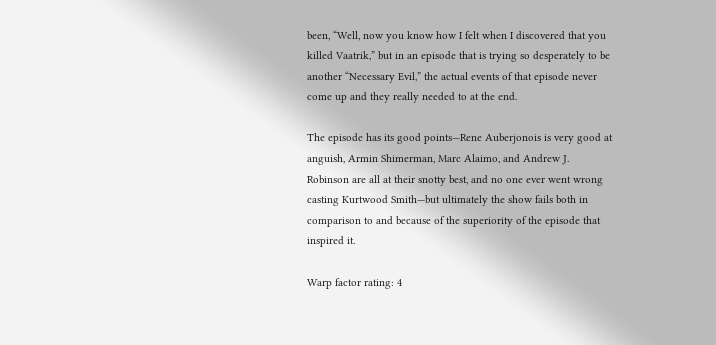been, “Well, now you know how I felt when I discovered that you killed Vaatrik,” but in an episode that is trying so desperately to be another “Necessary Evil,” the actual events of that episode never come up and they really needed to at the end.

The episode has its good points—Rene Auberjonois is very good at anguish, Armin Shimerman, Marc Alaimo, and Andrew J. Robinson are all at their snotty best, and no one ever went wrong casting Kurtwood Smith—but ultimately the show fails both in comparison to and because of the superiority of the episode that inspired it.

Warp factor rating: 4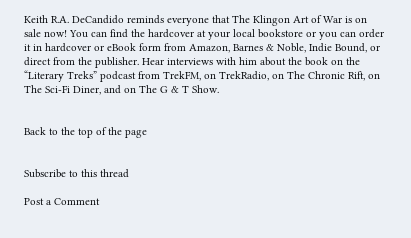Keith R.A. DeCandido reminds everyone that The Klingon Art of War is on sale now! You can find the hardcover at your local bookstore or you can order it in hardcover or eBook form from Amazon, Barnes & Noble, Indie Bound, or direct from the publisher. Hear interviews with him about the book on the “Literary Treks” podcast from TrekFM, on TrekRadio, on The Chronic Rift, on The Sci-Fi Diner, and on The G & T Show.


Back to the top of the page


Subscribe to this thread

Post a Comment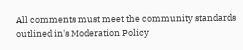All comments must meet the community standards outlined in's Moderation Policy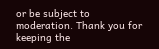or be subject to moderation. Thank you for keeping the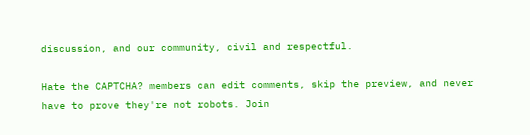discussion, and our community, civil and respectful.

Hate the CAPTCHA? members can edit comments, skip the preview, and never have to prove they're not robots. Join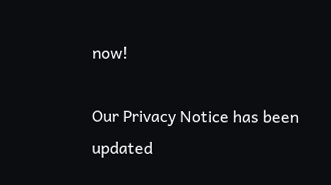now!

Our Privacy Notice has been updated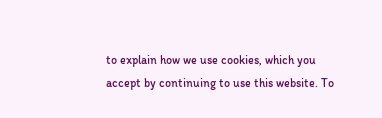to explain how we use cookies, which you accept by continuing to use this website. To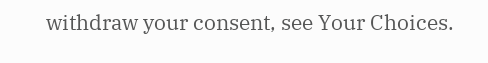withdraw your consent, see Your Choices.